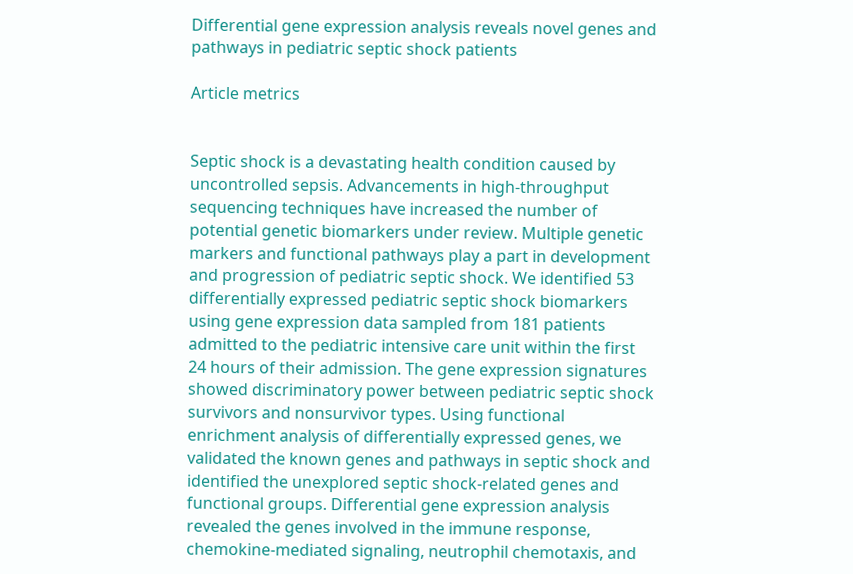Differential gene expression analysis reveals novel genes and pathways in pediatric septic shock patients

Article metrics


Septic shock is a devastating health condition caused by uncontrolled sepsis. Advancements in high-throughput sequencing techniques have increased the number of potential genetic biomarkers under review. Multiple genetic markers and functional pathways play a part in development and progression of pediatric septic shock. We identified 53 differentially expressed pediatric septic shock biomarkers using gene expression data sampled from 181 patients admitted to the pediatric intensive care unit within the first 24 hours of their admission. The gene expression signatures showed discriminatory power between pediatric septic shock survivors and nonsurvivor types. Using functional enrichment analysis of differentially expressed genes, we validated the known genes and pathways in septic shock and identified the unexplored septic shock-related genes and functional groups. Differential gene expression analysis revealed the genes involved in the immune response, chemokine-mediated signaling, neutrophil chemotaxis, and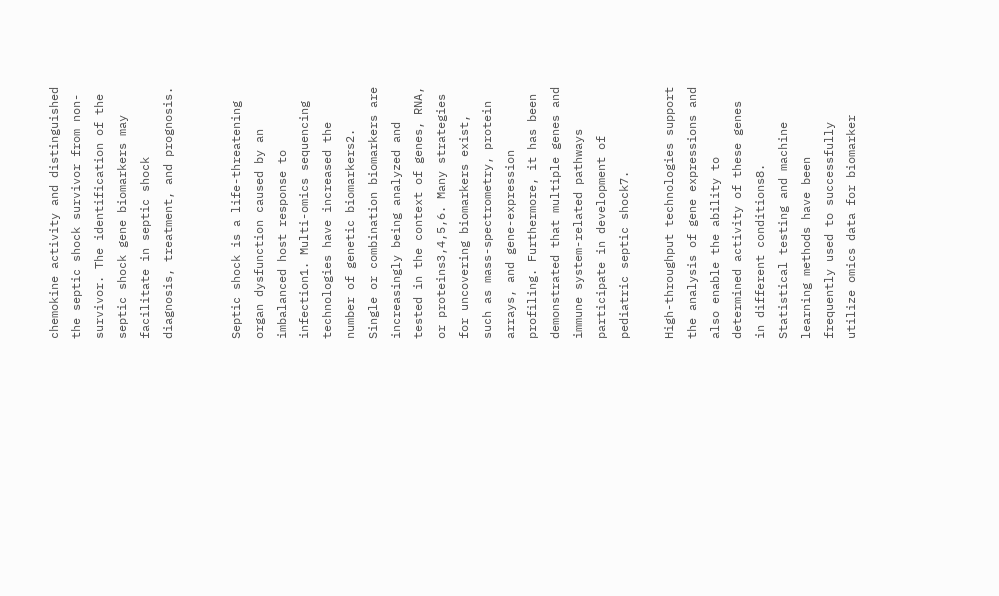chemokine activity and distinguished the septic shock survivor from non-survivor. The identification of the septic shock gene biomarkers may facilitate in septic shock diagnosis, treatment, and prognosis.


Septic shock is a life-threatening organ dysfunction caused by an imbalanced host response to infection1. Multi-omics sequencing technologies have increased the number of genetic biomarkers2. Single or combination biomarkers are increasingly being analyzed and tested in the context of genes, RNA, or proteins3,4,5,6. Many strategies for uncovering biomarkers exist, such as mass-spectrometry, protein arrays, and gene-expression profiling. Furthermore, it has been demonstrated that multiple genes and immune system-related pathways participate in development of pediatric septic shock7.

High-throughput technologies support the analysis of gene expressions and also enable the ability to determined activity of these genes in different conditions8. Statistical testing and machine learning methods have been frequently used to successfully utilize omics data for biomarker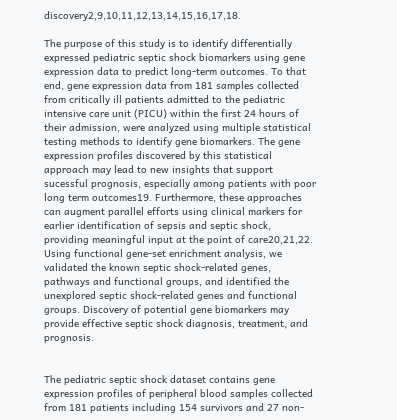discovery2,9,10,11,12,13,14,15,16,17,18.

The purpose of this study is to identify differentially expressed pediatric septic shock biomarkers using gene expression data to predict long-term outcomes. To that end, gene expression data from 181 samples collected from critically ill patients admitted to the pediatric intensive care unit (PICU) within the first 24 hours of their admission, were analyzed using multiple statistical testing methods to identify gene biomarkers. The gene expression profiles discovered by this statistical approach may lead to new insights that support sucessful prognosis, especially among patients with poor long term outcomes19. Furthermore, these approaches can augment parallel efforts using clinical markers for earlier identification of sepsis and septic shock, providing meaningful input at the point of care20,21,22. Using functional gene-set enrichment analysis, we validated the known septic shock-related genes, pathways and functional groups, and identified the unexplored septic shock-related genes and functional groups. Discovery of potential gene biomarkers may provide effective septic shock diagnosis, treatment, and prognosis.


The pediatric septic shock dataset contains gene expression profiles of peripheral blood samples collected from 181 patients including 154 survivors and 27 non-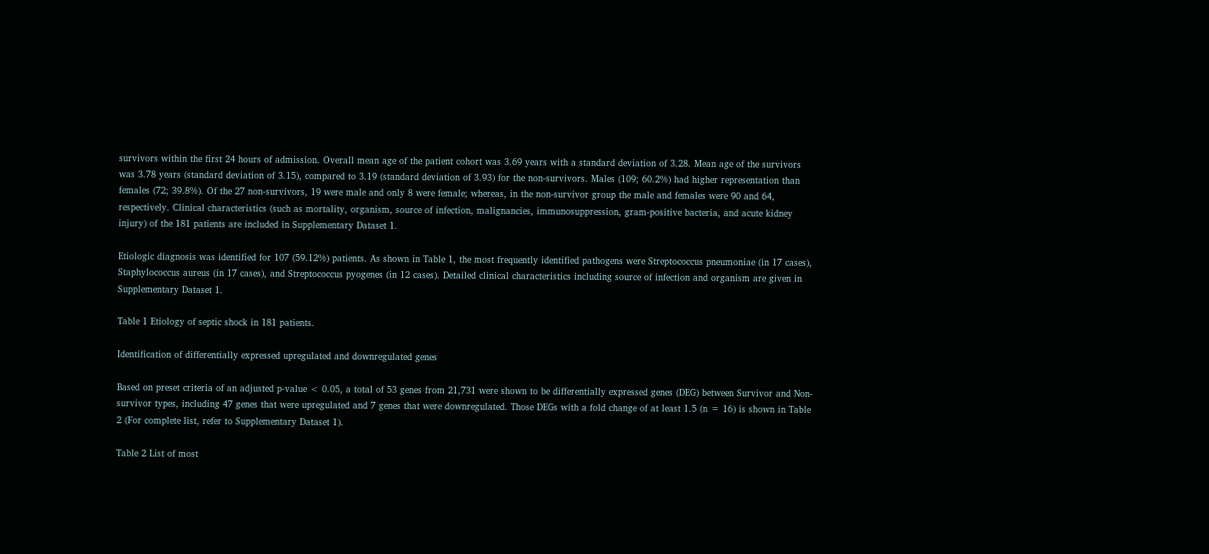survivors within the first 24 hours of admission. Overall mean age of the patient cohort was 3.69 years with a standard deviation of 3.28. Mean age of the survivors was 3.78 years (standard deviation of 3.15), compared to 3.19 (standard deviation of 3.93) for the non-survivors. Males (109; 60.2%) had higher representation than females (72; 39.8%). Of the 27 non-survivors, 19 were male and only 8 were female; whereas, in the non-survivor group the male and females were 90 and 64, respectively. Clinical characteristics (such as mortality, organism, source of infection, malignancies, immunosuppression, gram-positive bacteria, and acute kidney injury) of the 181 patients are included in Supplementary Dataset 1.

Etiologic diagnosis was identified for 107 (59.12%) patients. As shown in Table 1, the most frequently identified pathogens were Streptococcus pneumoniae (in 17 cases), Staphylococcus aureus (in 17 cases), and Streptococcus pyogenes (in 12 cases). Detailed clinical characteristics including source of infection and organism are given in Supplementary Dataset 1.

Table 1 Etiology of septic shock in 181 patients.

Identification of differentially expressed upregulated and downregulated genes

Based on preset criteria of an adjusted p-value < 0.05, a total of 53 genes from 21,731 were shown to be differentially expressed genes (DEG) between Survivor and Non-survivor types, including 47 genes that were upregulated and 7 genes that were downregulated. Those DEGs with a fold change of at least 1.5 (n = 16) is shown in Table 2 (For complete list, refer to Supplementary Dataset 1).

Table 2 List of most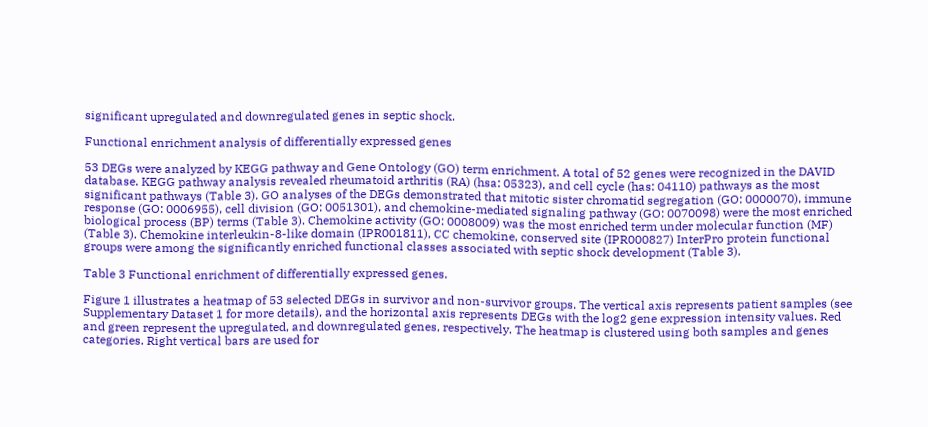significant upregulated and downregulated genes in septic shock.

Functional enrichment analysis of differentially expressed genes

53 DEGs were analyzed by KEGG pathway and Gene Ontology (GO) term enrichment. A total of 52 genes were recognized in the DAVID database. KEGG pathway analysis revealed rheumatoid arthritis (RA) (hsa: 05323), and cell cycle (has: 04110) pathways as the most significant pathways (Table 3). GO analyses of the DEGs demonstrated that mitotic sister chromatid segregation (GO: 0000070), immune response (GO: 0006955), cell division (GO: 0051301), and chemokine-mediated signaling pathway (GO: 0070098) were the most enriched biological process (BP) terms (Table 3). Chemokine activity (GO: 0008009) was the most enriched term under molecular function (MF) (Table 3). Chemokine interleukin-8-like domain (IPR001811), CC chemokine, conserved site (IPR000827) InterPro protein functional groups were among the significantly enriched functional classes associated with septic shock development (Table 3).

Table 3 Functional enrichment of differentially expressed genes.

Figure 1 illustrates a heatmap of 53 selected DEGs in survivor and non-survivor groups. The vertical axis represents patient samples (see Supplementary Dataset 1 for more details), and the horizontal axis represents DEGs with the log2 gene expression intensity values. Red and green represent the upregulated, and downregulated genes, respectively. The heatmap is clustered using both samples and genes categories. Right vertical bars are used for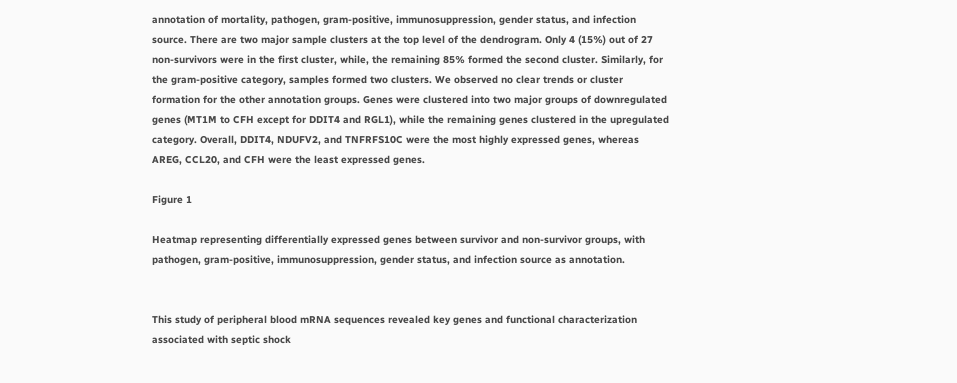annotation of mortality, pathogen, gram-positive, immunosuppression, gender status, and infection source. There are two major sample clusters at the top level of the dendrogram. Only 4 (15%) out of 27 non-survivors were in the first cluster, while, the remaining 85% formed the second cluster. Similarly, for the gram-positive category, samples formed two clusters. We observed no clear trends or cluster formation for the other annotation groups. Genes were clustered into two major groups of downregulated genes (MT1M to CFH except for DDIT4 and RGL1), while the remaining genes clustered in the upregulated category. Overall, DDIT4, NDUFV2, and TNFRFS10C were the most highly expressed genes, whereas AREG, CCL20, and CFH were the least expressed genes.

Figure 1

Heatmap representing differentially expressed genes between survivor and non-survivor groups, with pathogen, gram-positive, immunosuppression, gender status, and infection source as annotation.


This study of peripheral blood mRNA sequences revealed key genes and functional characterization associated with septic shock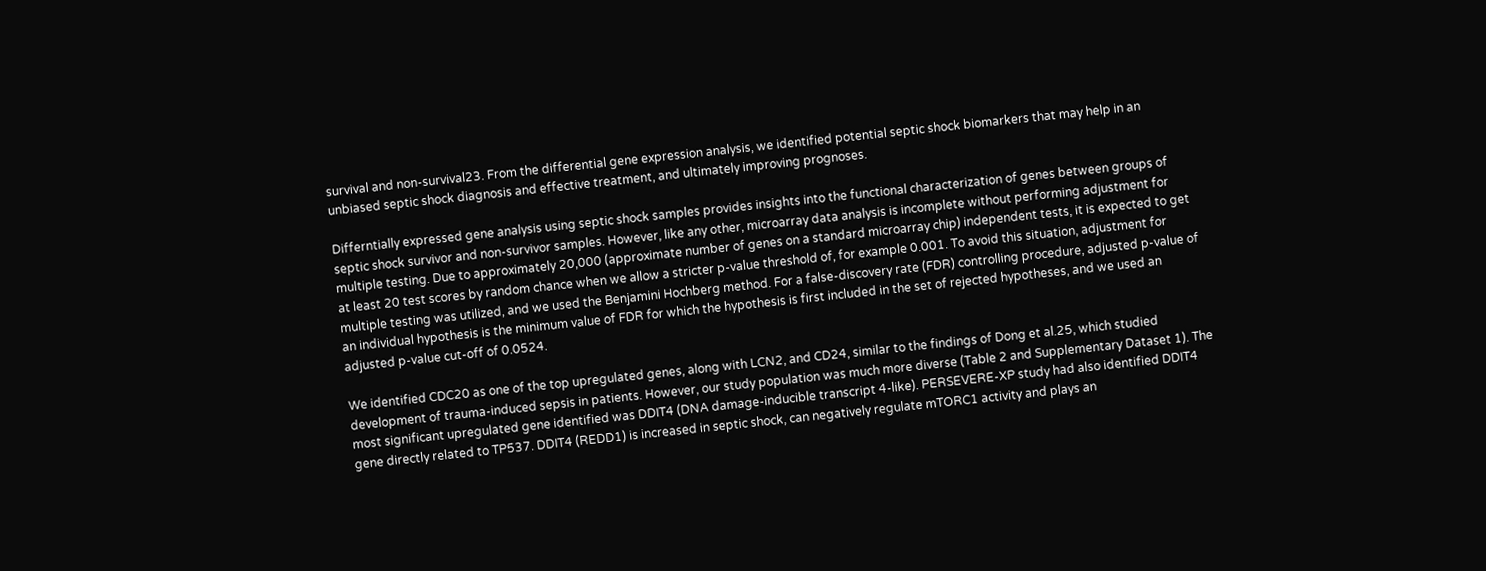survival and non-survival23. From the differential gene expression analysis, we identified potential septic shock biomarkers that may help in an unbiased septic shock diagnosis and effective treatment, and ultimately improving prognoses.

Differntially expressed gene analysis using septic shock samples provides insights into the functional characterization of genes between groups of septic shock survivor and non-survivor samples. However, like any other, microarray data analysis is incomplete without performing adjustment for multiple testing. Due to approximately 20,000 (approximate number of genes on a standard microarray chip) independent tests, it is expected to get at least 20 test scores by random chance when we allow a stricter p-value threshold of, for example 0.001. To avoid this situation, adjustment for multiple testing was utilized, and we used the Benjamini Hochberg method. For a false-discovery rate (FDR) controlling procedure, adjusted p-value of an individual hypothesis is the minimum value of FDR for which the hypothesis is first included in the set of rejected hypotheses, and we used an adjusted p-value cut-off of 0.0524.

We identified CDC20 as one of the top upregulated genes, along with LCN2, and CD24, similar to the findings of Dong et al.25, which studied development of trauma-induced sepsis in patients. However, our study population was much more diverse (Table 2 and Supplementary Dataset 1). The most significant upregulated gene identified was DDIT4 (DNA damage-inducible transcript 4-like). PERSEVERE-XP study had also identified DDIT4 gene directly related to TP537. DDIT4 (REDD1) is increased in septic shock, can negatively regulate mTORC1 activity and plays an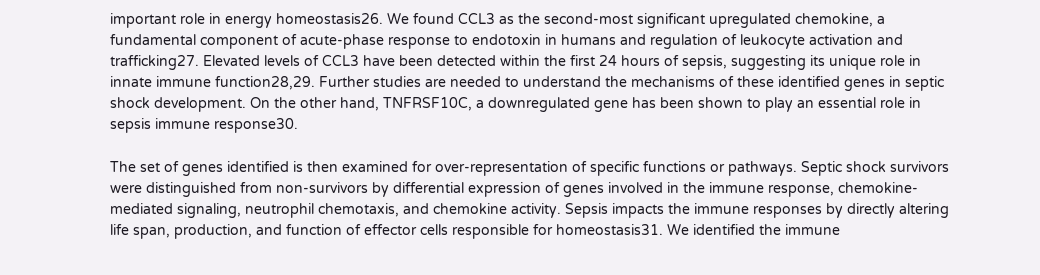important role in energy homeostasis26. We found CCL3 as the second-most significant upregulated chemokine, a fundamental component of acute-phase response to endotoxin in humans and regulation of leukocyte activation and trafficking27. Elevated levels of CCL3 have been detected within the first 24 hours of sepsis, suggesting its unique role in innate immune function28,29. Further studies are needed to understand the mechanisms of these identified genes in septic shock development. On the other hand, TNFRSF10C, a downregulated gene has been shown to play an essential role in sepsis immune response30.

The set of genes identified is then examined for over-representation of specific functions or pathways. Septic shock survivors were distinguished from non-survivors by differential expression of genes involved in the immune response, chemokine-mediated signaling, neutrophil chemotaxis, and chemokine activity. Sepsis impacts the immune responses by directly altering life span, production, and function of effector cells responsible for homeostasis31. We identified the immune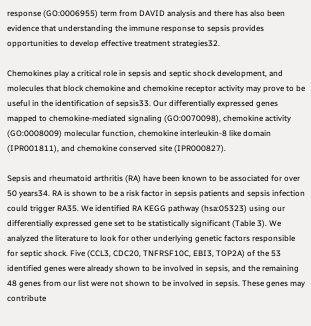response (GO:0006955) term from DAVID analysis and there has also been evidence that understanding the immune response to sepsis provides opportunities to develop effective treatment strategies32.

Chemokines play a critical role in sepsis and septic shock development, and molecules that block chemokine and chemokine receptor activity may prove to be useful in the identification of sepsis33. Our differentially expressed genes mapped to chemokine-mediated signaling (GO:0070098), chemokine activity (GO:0008009) molecular function, chemokine interleukin-8 like domain (IPR001811), and chemokine conserved site (IPR000827).

Sepsis and rheumatoid arthritis (RA) have been known to be associated for over 50 years34. RA is shown to be a risk factor in sepsis patients and sepsis infection could trigger RA35. We identified RA KEGG pathway (hsa:05323) using our differentially expressed gene set to be statistically significant (Table 3). We analyzed the literature to look for other underlying genetic factors responsible for septic shock. Five (CCL3, CDC20, TNFRSF10C, EBI3, TOP2A) of the 53 identified genes were already shown to be involved in sepsis, and the remaining 48 genes from our list were not shown to be involved in sepsis. These genes may contribute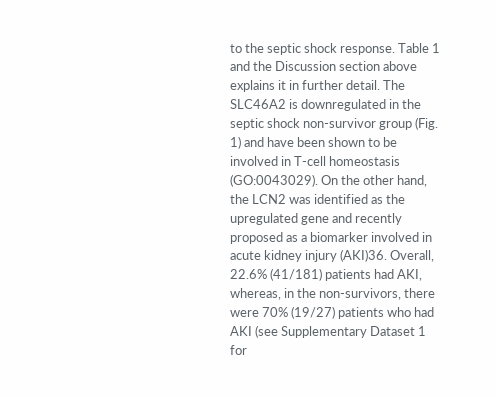to the septic shock response. Table 1 and the Discussion section above explains it in further detail. The SLC46A2 is downregulated in the septic shock non-survivor group (Fig. 1) and have been shown to be involved in T-cell homeostasis (GO:0043029). On the other hand, the LCN2 was identified as the upregulated gene and recently proposed as a biomarker involved in acute kidney injury (AKI)36. Overall, 22.6% (41/181) patients had AKI, whereas, in the non-survivors, there were 70% (19/27) patients who had AKI (see Supplementary Dataset 1 for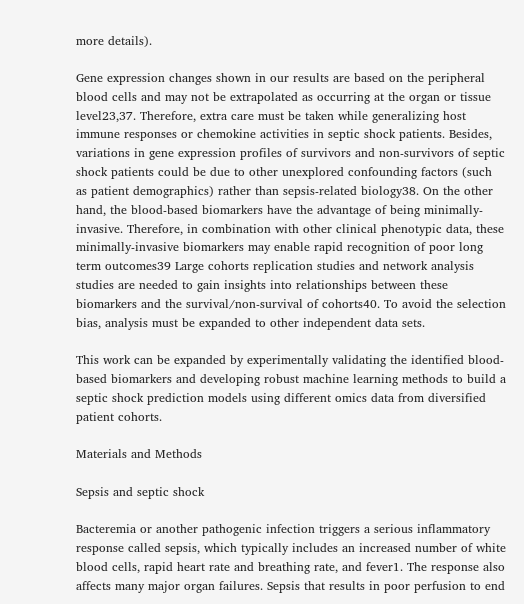more details).

Gene expression changes shown in our results are based on the peripheral blood cells and may not be extrapolated as occurring at the organ or tissue level23,37. Therefore, extra care must be taken while generalizing host immune responses or chemokine activities in septic shock patients. Besides, variations in gene expression profiles of survivors and non-survivors of septic shock patients could be due to other unexplored confounding factors (such as patient demographics) rather than sepsis-related biology38. On the other hand, the blood-based biomarkers have the advantage of being minimally-invasive. Therefore, in combination with other clinical phenotypic data, these minimally-invasive biomarkers may enable rapid recognition of poor long term outcomes39 Large cohorts replication studies and network analysis studies are needed to gain insights into relationships between these biomarkers and the survival/non-survival of cohorts40. To avoid the selection bias, analysis must be expanded to other independent data sets.

This work can be expanded by experimentally validating the identified blood-based biomarkers and developing robust machine learning methods to build a septic shock prediction models using different omics data from diversified patient cohorts.

Materials and Methods

Sepsis and septic shock

Bacteremia or another pathogenic infection triggers a serious inflammatory response called sepsis, which typically includes an increased number of white blood cells, rapid heart rate and breathing rate, and fever1. The response also affects many major organ failures. Sepsis that results in poor perfusion to end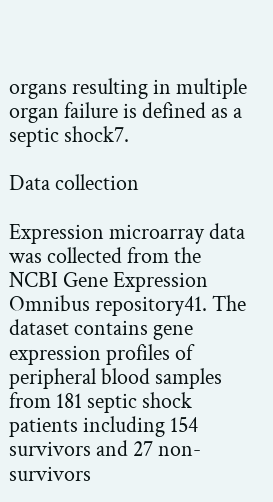organs resulting in multiple organ failure is defined as a septic shock7.

Data collection

Expression microarray data was collected from the NCBI Gene Expression Omnibus repository41. The dataset contains gene expression profiles of peripheral blood samples from 181 septic shock patients including 154 survivors and 27 non-survivors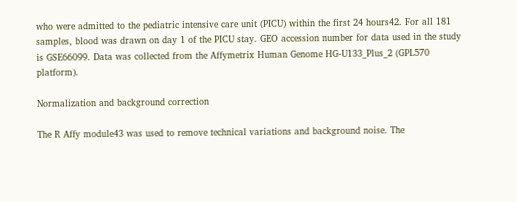who were admitted to the pediatric intensive care unit (PICU) within the first 24 hours42. For all 181 samples, blood was drawn on day 1 of the PICU stay. GEO accession number for data used in the study is GSE66099. Data was collected from the Affymetrix Human Genome HG-U133_Plus_2 (GPL570 platform).

Normalization and background correction

The R Affy module43 was used to remove technical variations and background noise. The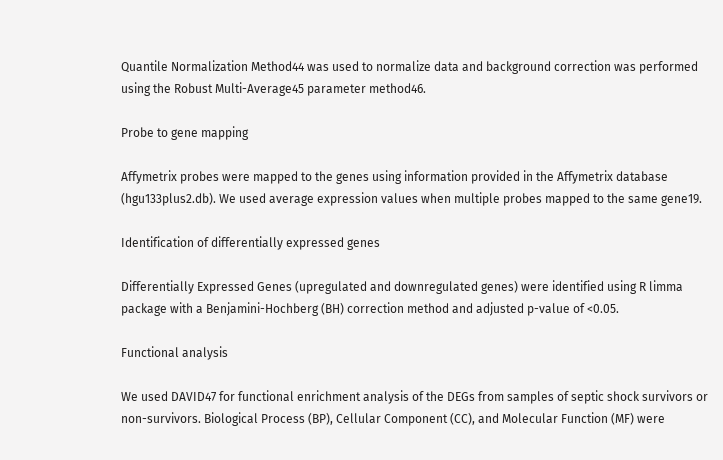Quantile Normalization Method44 was used to normalize data and background correction was performed using the Robust Multi-Average45 parameter method46.

Probe to gene mapping

Affymetrix probes were mapped to the genes using information provided in the Affymetrix database (hgu133plus2.db). We used average expression values when multiple probes mapped to the same gene19.

Identification of differentially expressed genes

Differentially Expressed Genes (upregulated and downregulated genes) were identified using R limma package with a Benjamini-Hochberg (BH) correction method and adjusted p-value of <0.05.

Functional analysis

We used DAVID47 for functional enrichment analysis of the DEGs from samples of septic shock survivors or non-survivors. Biological Process (BP), Cellular Component (CC), and Molecular Function (MF) were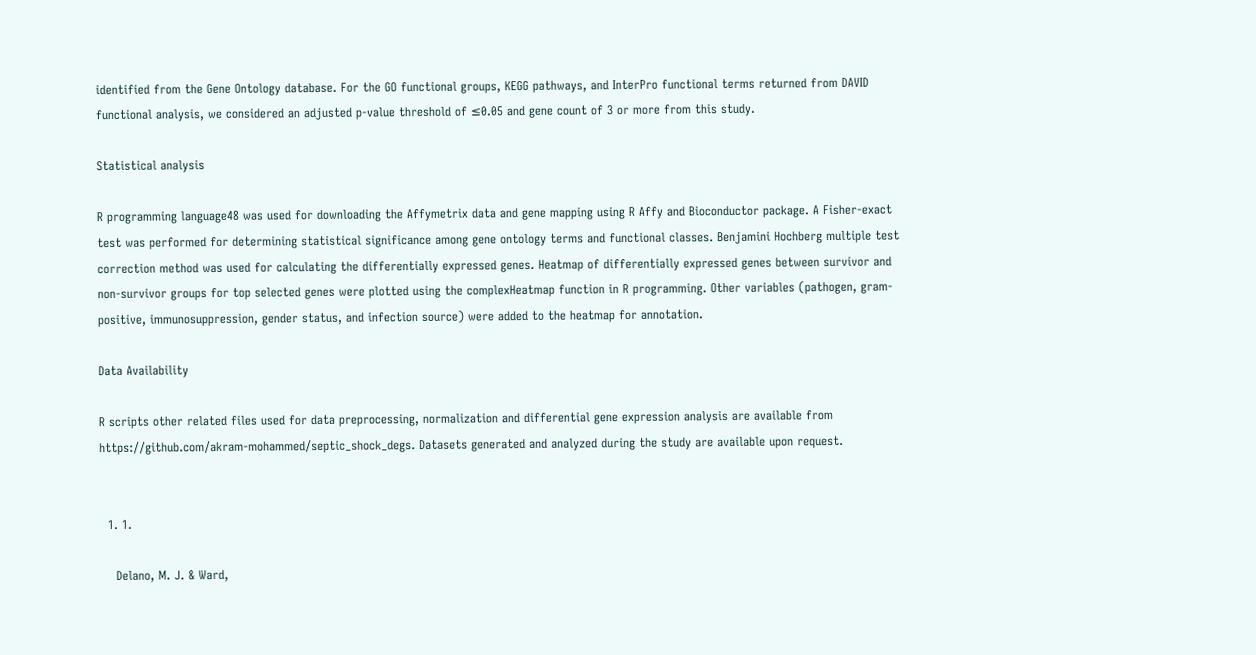identified from the Gene Ontology database. For the GO functional groups, KEGG pathways, and InterPro functional terms returned from DAVID functional analysis, we considered an adjusted p-value threshold of ≤0.05 and gene count of 3 or more from this study.

Statistical analysis

R programming language48 was used for downloading the Affymetrix data and gene mapping using R Affy and Bioconductor package. A Fisher-exact test was performed for determining statistical significance among gene ontology terms and functional classes. Benjamini Hochberg multiple test correction method was used for calculating the differentially expressed genes. Heatmap of differentially expressed genes between survivor and non-survivor groups for top selected genes were plotted using the complexHeatmap function in R programming. Other variables (pathogen, gram-positive, immunosuppression, gender status, and infection source) were added to the heatmap for annotation.

Data Availability

R scripts other related files used for data preprocessing, normalization and differential gene expression analysis are available from https://github.com/akram-mohammed/septic_shock_degs. Datasets generated and analyzed during the study are available upon request.


  1. 1.

    Delano, M. J. & Ward,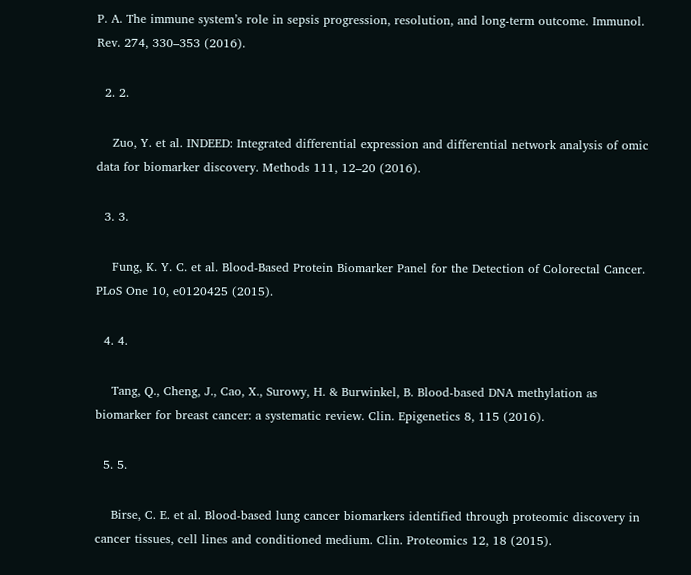P. A. The immune system’s role in sepsis progression, resolution, and long-term outcome. Immunol. Rev. 274, 330–353 (2016).

  2. 2.

    Zuo, Y. et al. INDEED: Integrated differential expression and differential network analysis of omic data for biomarker discovery. Methods 111, 12–20 (2016).

  3. 3.

    Fung, K. Y. C. et al. Blood-Based Protein Biomarker Panel for the Detection of Colorectal Cancer. PLoS One 10, e0120425 (2015).

  4. 4.

    Tang, Q., Cheng, J., Cao, X., Surowy, H. & Burwinkel, B. Blood-based DNA methylation as biomarker for breast cancer: a systematic review. Clin. Epigenetics 8, 115 (2016).

  5. 5.

    Birse, C. E. et al. Blood-based lung cancer biomarkers identified through proteomic discovery in cancer tissues, cell lines and conditioned medium. Clin. Proteomics 12, 18 (2015).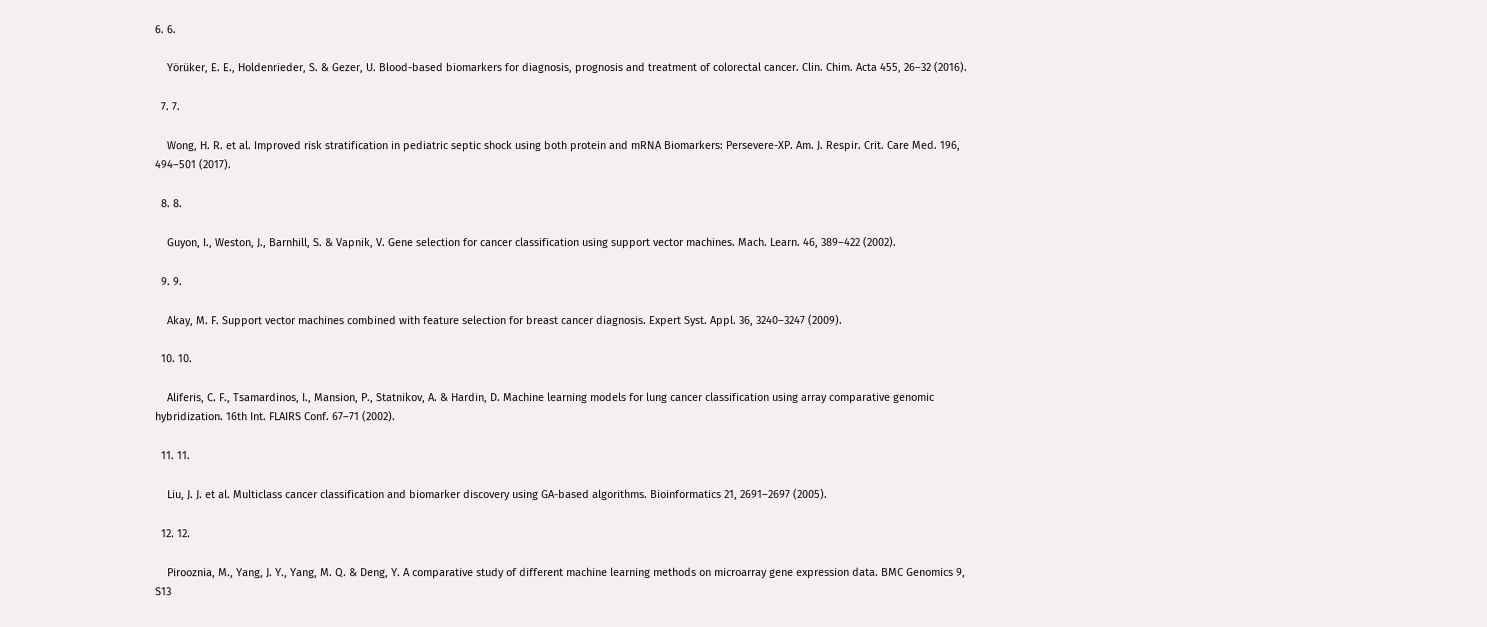6. 6.

    Yörüker, E. E., Holdenrieder, S. & Gezer, U. Blood-based biomarkers for diagnosis, prognosis and treatment of colorectal cancer. Clin. Chim. Acta 455, 26–32 (2016).

  7. 7.

    Wong, H. R. et al. Improved risk stratification in pediatric septic shock using both protein and mRNA Biomarkers: Persevere-XP. Am. J. Respir. Crit. Care Med. 196, 494–501 (2017).

  8. 8.

    Guyon, I., Weston, J., Barnhill, S. & Vapnik, V. Gene selection for cancer classification using support vector machines. Mach. Learn. 46, 389–422 (2002).

  9. 9.

    Akay, M. F. Support vector machines combined with feature selection for breast cancer diagnosis. Expert Syst. Appl. 36, 3240–3247 (2009).

  10. 10.

    Aliferis, C. F., Tsamardinos, I., Mansion, P., Statnikov, A. & Hardin, D. Machine learning models for lung cancer classification using array comparative genomic hybridization. 16th Int. FLAIRS Conf. 67–71 (2002).

  11. 11.

    Liu, J. J. et al. Multiclass cancer classification and biomarker discovery using GA-based algorithms. Bioinformatics 21, 2691–2697 (2005).

  12. 12.

    Pirooznia, M., Yang, J. Y., Yang, M. Q. & Deng, Y. A comparative study of different machine learning methods on microarray gene expression data. BMC Genomics 9, S13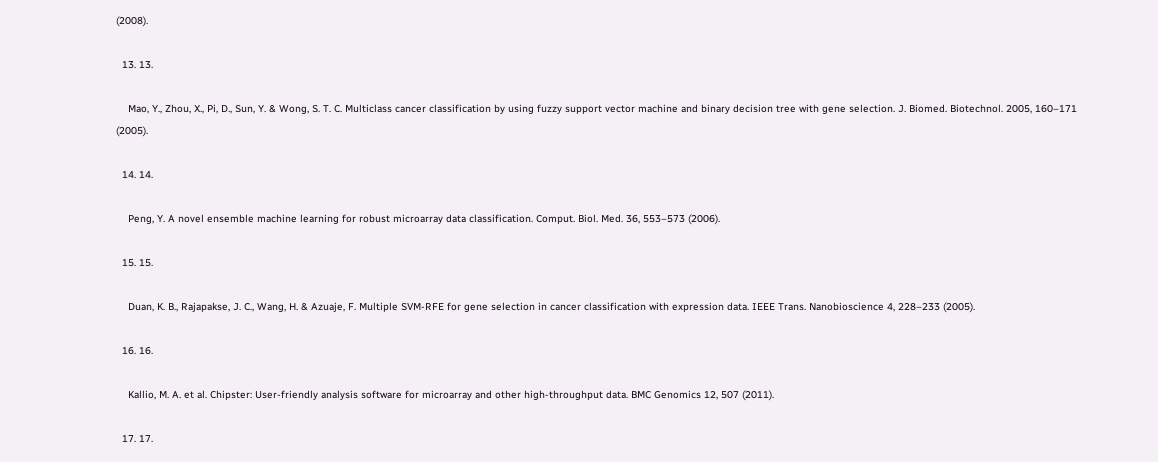(2008).

  13. 13.

    Mao, Y., Zhou, X., Pi, D., Sun, Y. & Wong, S. T. C. Multiclass cancer classification by using fuzzy support vector machine and binary decision tree with gene selection. J. Biomed. Biotechnol. 2005, 160–171 (2005).

  14. 14.

    Peng, Y. A novel ensemble machine learning for robust microarray data classification. Comput. Biol. Med. 36, 553–573 (2006).

  15. 15.

    Duan, K. B., Rajapakse, J. C., Wang, H. & Azuaje, F. Multiple SVM-RFE for gene selection in cancer classification with expression data. IEEE Trans. Nanobioscience 4, 228–233 (2005).

  16. 16.

    Kallio, M. A. et al. Chipster: User-friendly analysis software for microarray and other high-throughput data. BMC Genomics 12, 507 (2011).

  17. 17.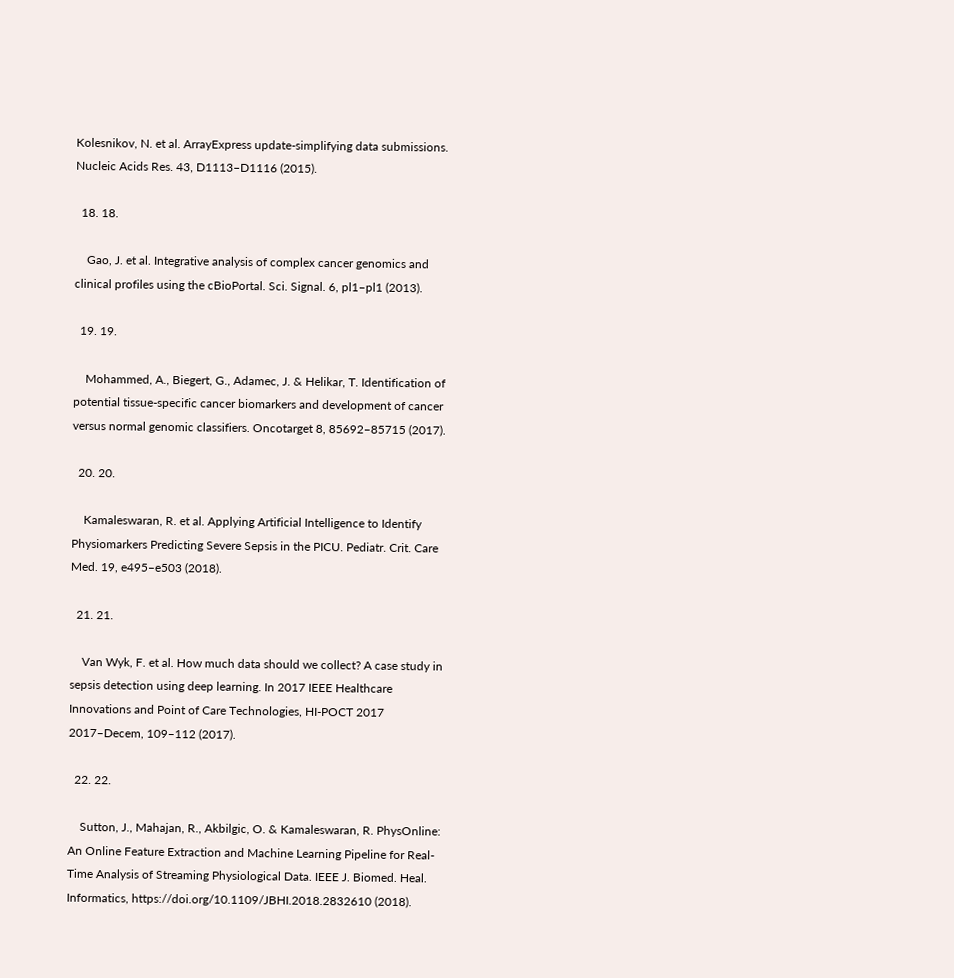Kolesnikov, N. et al. ArrayExpress update-simplifying data submissions. Nucleic Acids Res. 43, D1113–D1116 (2015).

  18. 18.

    Gao, J. et al. Integrative analysis of complex cancer genomics and clinical profiles using the cBioPortal. Sci. Signal. 6, pl1–pl1 (2013).

  19. 19.

    Mohammed, A., Biegert, G., Adamec, J. & Helikar, T. Identification of potential tissue-specific cancer biomarkers and development of cancer versus normal genomic classifiers. Oncotarget 8, 85692–85715 (2017).

  20. 20.

    Kamaleswaran, R. et al. Applying Artificial Intelligence to Identify Physiomarkers Predicting Severe Sepsis in the PICU. Pediatr. Crit. Care Med. 19, e495–e503 (2018).

  21. 21.

    Van Wyk, F. et al. How much data should we collect? A case study in sepsis detection using deep learning. In 2017 IEEE Healthcare Innovations and Point of Care Technologies, HI-POCT 2017 2017–Decem, 109–112 (2017).

  22. 22.

    Sutton, J., Mahajan, R., Akbilgic, O. & Kamaleswaran, R. PhysOnline: An Online Feature Extraction and Machine Learning Pipeline for Real-Time Analysis of Streaming Physiological Data. IEEE J. Biomed. Heal. Informatics, https://doi.org/10.1109/JBHI.2018.2832610 (2018).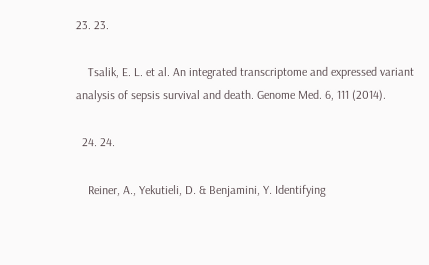23. 23.

    Tsalik, E. L. et al. An integrated transcriptome and expressed variant analysis of sepsis survival and death. Genome Med. 6, 111 (2014).

  24. 24.

    Reiner, A., Yekutieli, D. & Benjamini, Y. Identifying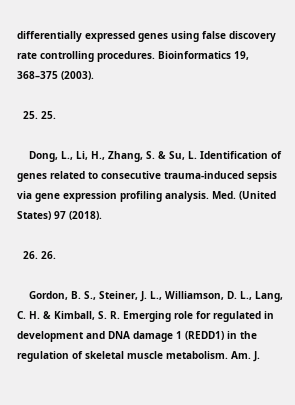differentially expressed genes using false discovery rate controlling procedures. Bioinformatics 19, 368–375 (2003).

  25. 25.

    Dong, L., Li, H., Zhang, S. & Su, L. Identification of genes related to consecutive trauma-induced sepsis via gene expression profiling analysis. Med. (United States) 97 (2018).

  26. 26.

    Gordon, B. S., Steiner, J. L., Williamson, D. L., Lang, C. H. & Kimball, S. R. Emerging role for regulated in development and DNA damage 1 (REDD1) in the regulation of skeletal muscle metabolism. Am. J.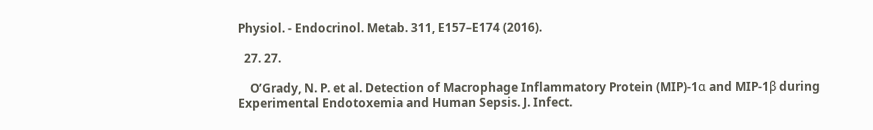Physiol. - Endocrinol. Metab. 311, E157–E174 (2016).

  27. 27.

    O’Grady, N. P. et al. Detection of Macrophage Inflammatory Protein (MIP)-1α and MIP-1β during Experimental Endotoxemia and Human Sepsis. J. Infect.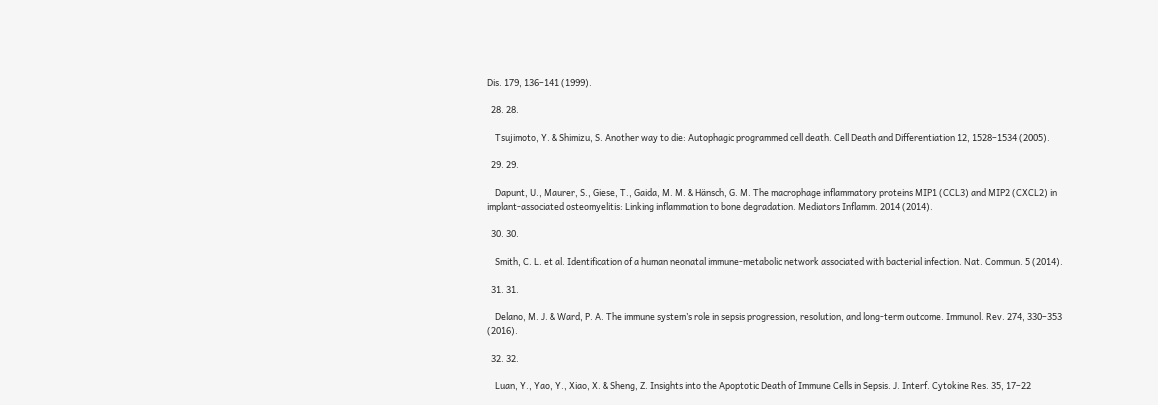Dis. 179, 136–141 (1999).

  28. 28.

    Tsujimoto, Y. & Shimizu, S. Another way to die: Autophagic programmed cell death. Cell Death and Differentiation 12, 1528–1534 (2005).

  29. 29.

    Dapunt, U., Maurer, S., Giese, T., Gaida, M. M. & Hänsch, G. M. The macrophage inflammatory proteins MIP1 (CCL3) and MIP2 (CXCL2) in implant-associated osteomyelitis: Linking inflammation to bone degradation. Mediators Inflamm. 2014 (2014).

  30. 30.

    Smith, C. L. et al. Identification of a human neonatal immune-metabolic network associated with bacterial infection. Nat. Commun. 5 (2014).

  31. 31.

    Delano, M. J. & Ward, P. A. The immune system’s role in sepsis progression, resolution, and long-term outcome. Immunol. Rev. 274, 330–353 (2016).

  32. 32.

    Luan, Y., Yao, Y., Xiao, X. & Sheng, Z. Insights into the Apoptotic Death of Immune Cells in Sepsis. J. Interf. Cytokine Res. 35, 17–22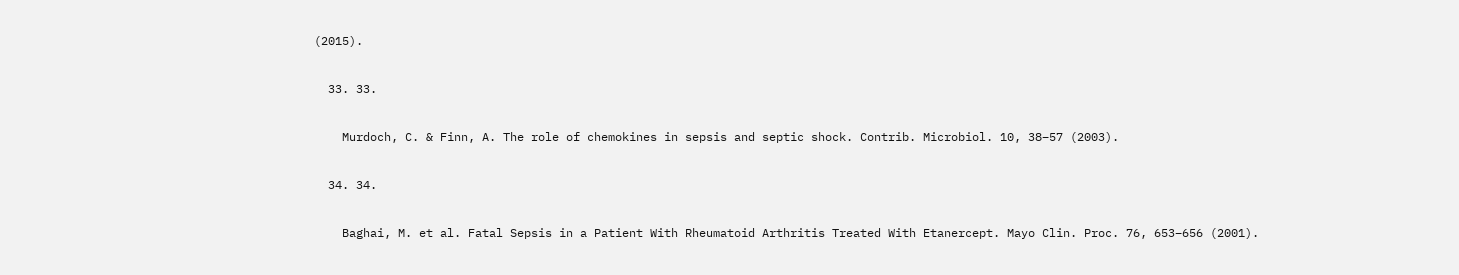(2015).

  33. 33.

    Murdoch, C. & Finn, A. The role of chemokines in sepsis and septic shock. Contrib. Microbiol. 10, 38–57 (2003).

  34. 34.

    Baghai, M. et al. Fatal Sepsis in a Patient With Rheumatoid Arthritis Treated With Etanercept. Mayo Clin. Proc. 76, 653–656 (2001).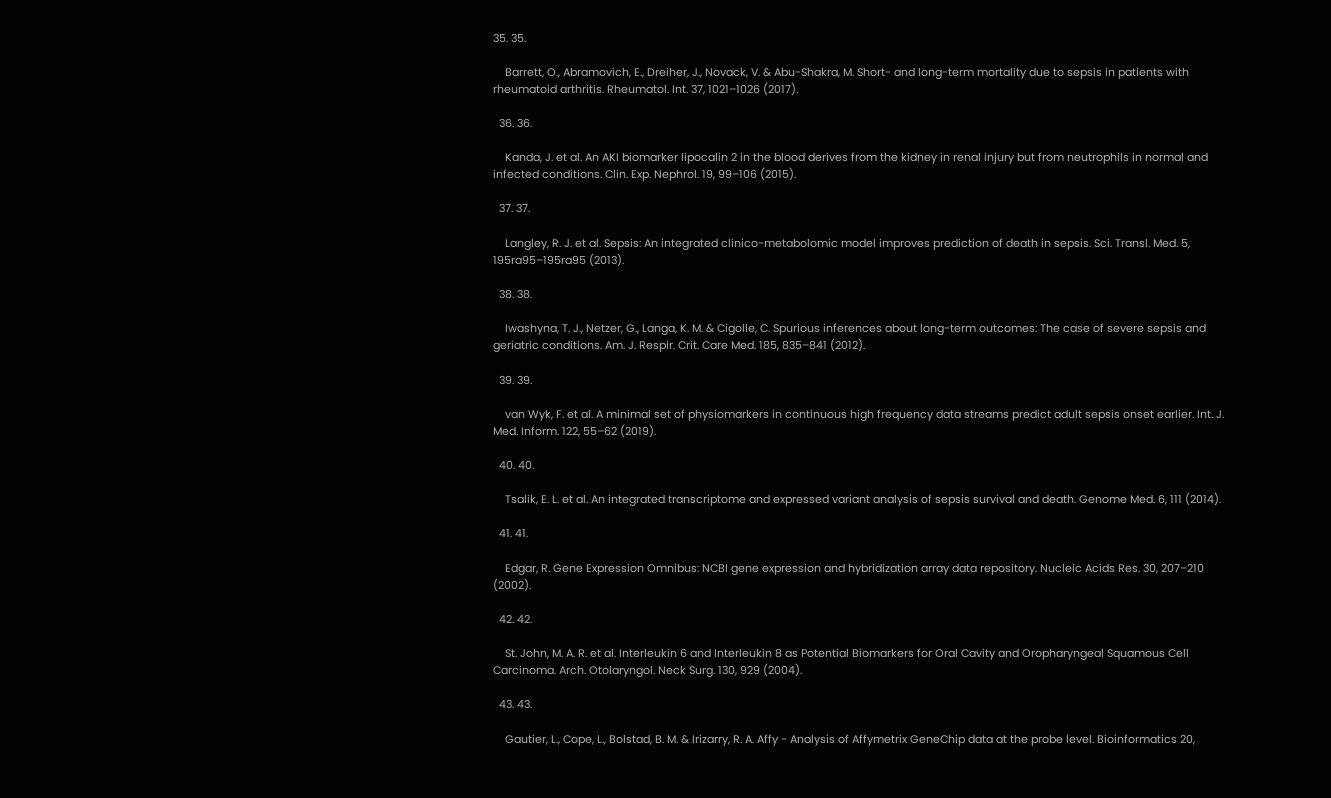35. 35.

    Barrett, O., Abramovich, E., Dreiher, J., Novack, V. & Abu-Shakra, M. Short- and long-term mortality due to sepsis in patients with rheumatoid arthritis. Rheumatol. Int. 37, 1021–1026 (2017).

  36. 36.

    Kanda, J. et al. An AKI biomarker lipocalin 2 in the blood derives from the kidney in renal injury but from neutrophils in normal and infected conditions. Clin. Exp. Nephrol. 19, 99–106 (2015).

  37. 37.

    Langley, R. J. et al. Sepsis: An integrated clinico-metabolomic model improves prediction of death in sepsis. Sci. Transl. Med. 5, 195ra95–195ra95 (2013).

  38. 38.

    Iwashyna, T. J., Netzer, G., Langa, K. M. & Cigolle, C. Spurious inferences about long-term outcomes: The case of severe sepsis and geriatric conditions. Am. J. Respir. Crit. Care Med. 185, 835–841 (2012).

  39. 39.

    van Wyk, F. et al. A minimal set of physiomarkers in continuous high frequency data streams predict adult sepsis onset earlier. Int. J. Med. Inform. 122, 55–62 (2019).

  40. 40.

    Tsalik, E. L. et al. An integrated transcriptome and expressed variant analysis of sepsis survival and death. Genome Med. 6, 111 (2014).

  41. 41.

    Edgar, R. Gene Expression Omnibus: NCBI gene expression and hybridization array data repository. Nucleic Acids Res. 30, 207–210 (2002).

  42. 42.

    St. John, M. A. R. et al. Interleukin 6 and Interleukin 8 as Potential Biomarkers for Oral Cavity and Oropharyngeal Squamous Cell Carcinoma. Arch. Otolaryngol. Neck Surg. 130, 929 (2004).

  43. 43.

    Gautier, L., Cope, L., Bolstad, B. M. & Irizarry, R. A. Affy - Analysis of Affymetrix GeneChip data at the probe level. Bioinformatics 20,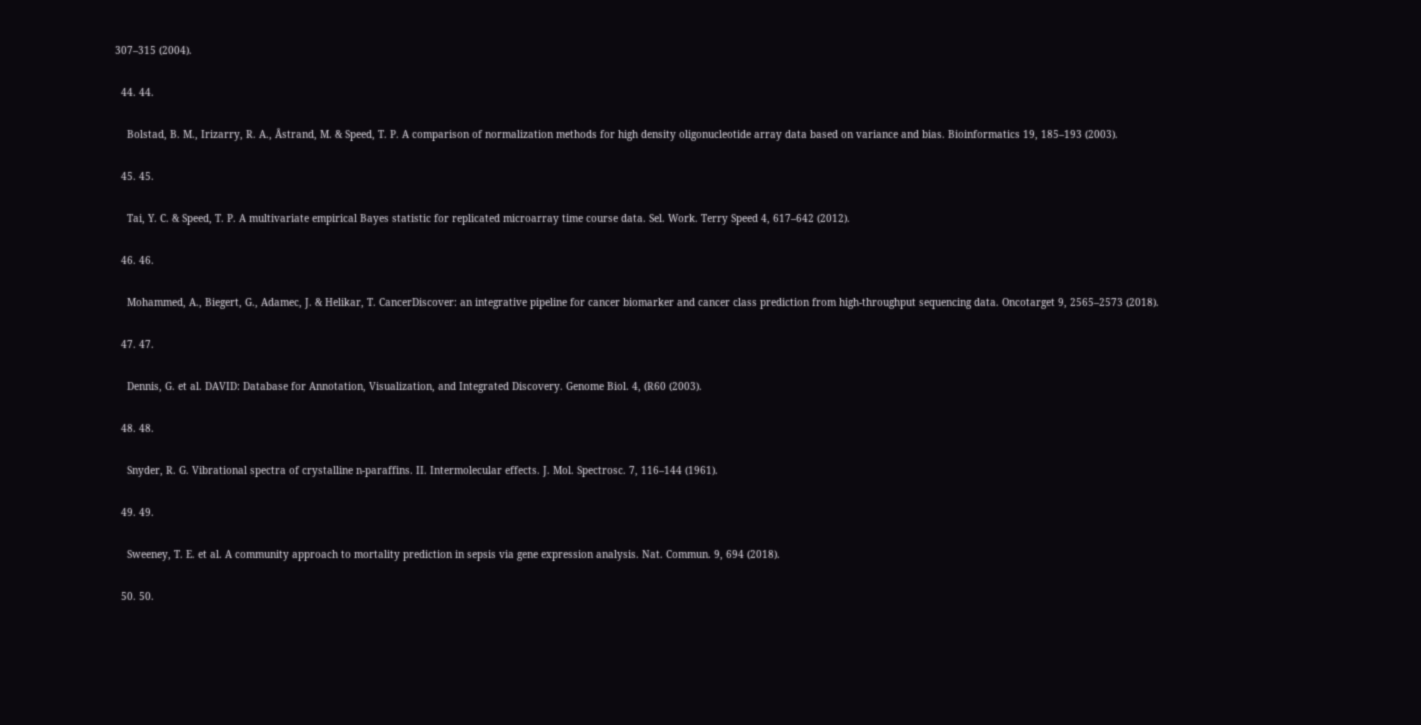307–315 (2004).

  44. 44.

    Bolstad, B. M., Irizarry, R. A., Åstrand, M. & Speed, T. P. A comparison of normalization methods for high density oligonucleotide array data based on variance and bias. Bioinformatics 19, 185–193 (2003).

  45. 45.

    Tai, Y. C. & Speed, T. P. A multivariate empirical Bayes statistic for replicated microarray time course data. Sel. Work. Terry Speed 4, 617–642 (2012).

  46. 46.

    Mohammed, A., Biegert, G., Adamec, J. & Helikar, T. CancerDiscover: an integrative pipeline for cancer biomarker and cancer class prediction from high-throughput sequencing data. Oncotarget 9, 2565–2573 (2018).

  47. 47.

    Dennis, G. et al. DAVID: Database for Annotation, Visualization, and Integrated Discovery. Genome Biol. 4, (R60 (2003).

  48. 48.

    Snyder, R. G. Vibrational spectra of crystalline n-paraffins. II. Intermolecular effects. J. Mol. Spectrosc. 7, 116–144 (1961).

  49. 49.

    Sweeney, T. E. et al. A community approach to mortality prediction in sepsis via gene expression analysis. Nat. Commun. 9, 694 (2018).

  50. 50.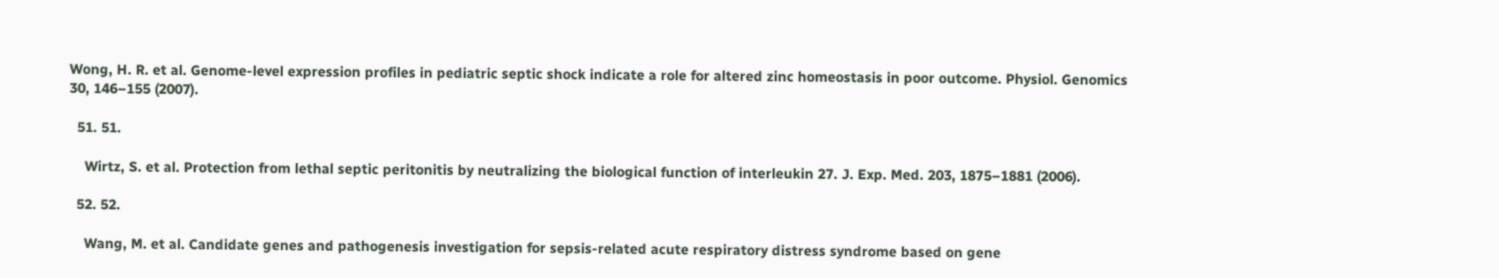Wong, H. R. et al. Genome-level expression profiles in pediatric septic shock indicate a role for altered zinc homeostasis in poor outcome. Physiol. Genomics 30, 146–155 (2007).

  51. 51.

    Wirtz, S. et al. Protection from lethal septic peritonitis by neutralizing the biological function of interleukin 27. J. Exp. Med. 203, 1875–1881 (2006).

  52. 52.

    Wang, M. et al. Candidate genes and pathogenesis investigation for sepsis-related acute respiratory distress syndrome based on gene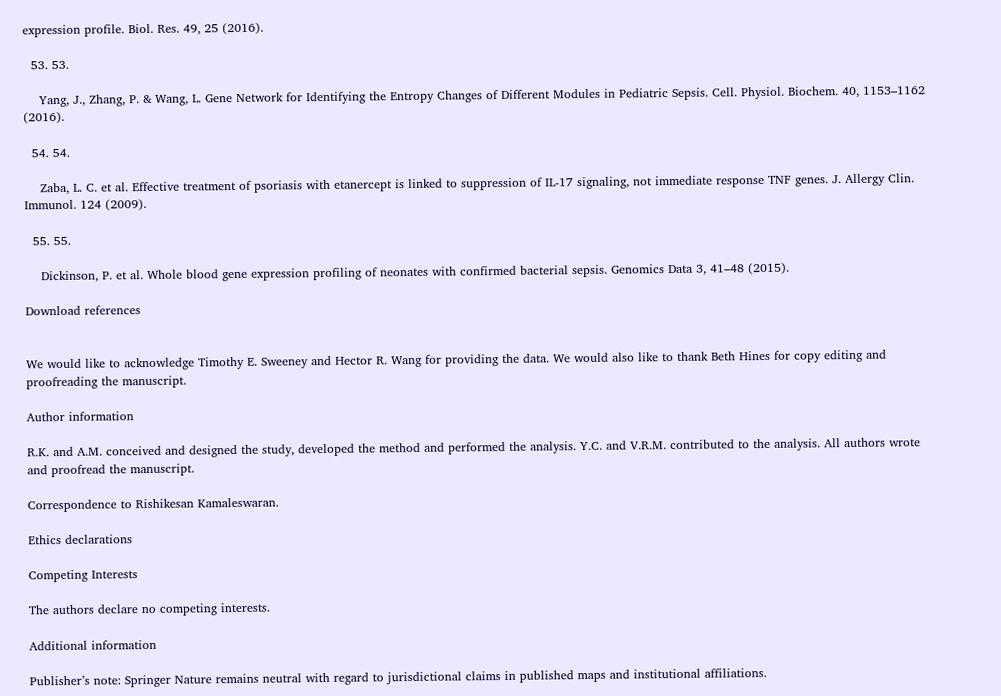expression profile. Biol. Res. 49, 25 (2016).

  53. 53.

    Yang, J., Zhang, P. & Wang, L. Gene Network for Identifying the Entropy Changes of Different Modules in Pediatric Sepsis. Cell. Physiol. Biochem. 40, 1153–1162 (2016).

  54. 54.

    Zaba, L. C. et al. Effective treatment of psoriasis with etanercept is linked to suppression of IL-17 signaling, not immediate response TNF genes. J. Allergy Clin. Immunol. 124 (2009).

  55. 55.

    Dickinson, P. et al. Whole blood gene expression profiling of neonates with confirmed bacterial sepsis. Genomics Data 3, 41–48 (2015).

Download references


We would like to acknowledge Timothy E. Sweeney and Hector R. Wang for providing the data. We would also like to thank Beth Hines for copy editing and proofreading the manuscript.

Author information

R.K. and A.M. conceived and designed the study, developed the method and performed the analysis. Y.C. and V.R.M. contributed to the analysis. All authors wrote and proofread the manuscript.

Correspondence to Rishikesan Kamaleswaran.

Ethics declarations

Competing Interests

The authors declare no competing interests.

Additional information

Publisher’s note: Springer Nature remains neutral with regard to jurisdictional claims in published maps and institutional affiliations.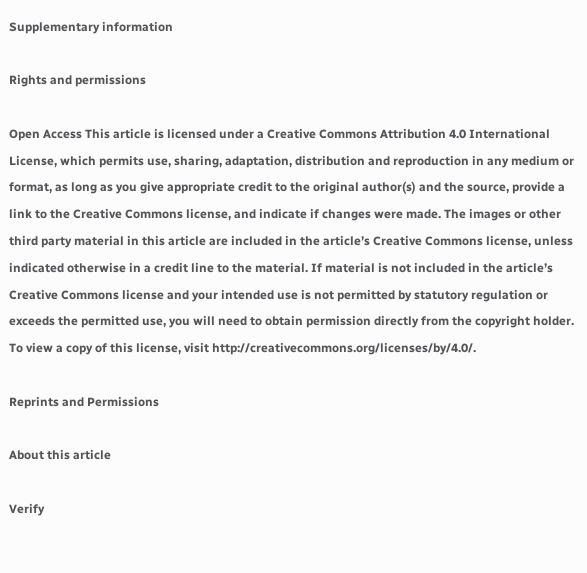Supplementary information

Rights and permissions

Open Access This article is licensed under a Creative Commons Attribution 4.0 International License, which permits use, sharing, adaptation, distribution and reproduction in any medium or format, as long as you give appropriate credit to the original author(s) and the source, provide a link to the Creative Commons license, and indicate if changes were made. The images or other third party material in this article are included in the article’s Creative Commons license, unless indicated otherwise in a credit line to the material. If material is not included in the article’s Creative Commons license and your intended use is not permitted by statutory regulation or exceeds the permitted use, you will need to obtain permission directly from the copyright holder. To view a copy of this license, visit http://creativecommons.org/licenses/by/4.0/.

Reprints and Permissions

About this article

Verify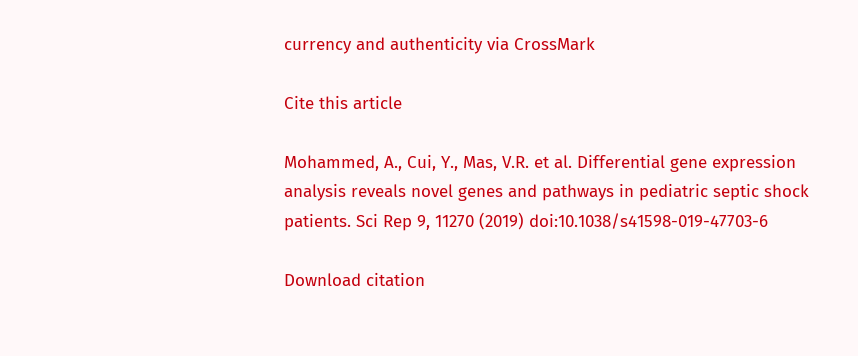currency and authenticity via CrossMark

Cite this article

Mohammed, A., Cui, Y., Mas, V.R. et al. Differential gene expression analysis reveals novel genes and pathways in pediatric septic shock patients. Sci Rep 9, 11270 (2019) doi:10.1038/s41598-019-47703-6

Download citation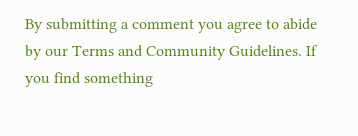By submitting a comment you agree to abide by our Terms and Community Guidelines. If you find something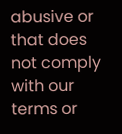abusive or that does not comply with our terms or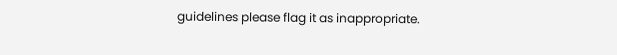guidelines please flag it as inappropriate.